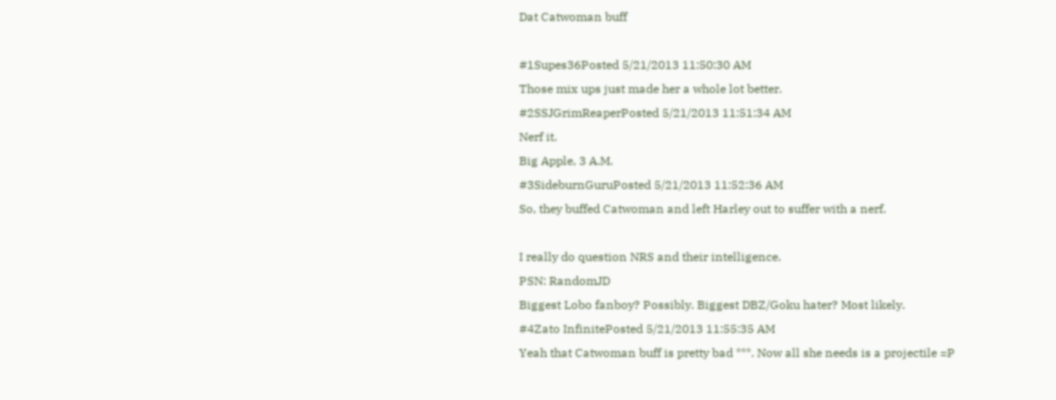Dat Catwoman buff

#1Supes36Posted 5/21/2013 11:50:30 AM
Those mix ups just made her a whole lot better.
#2SSJGrimReaperPosted 5/21/2013 11:51:34 AM
Nerf it.
Big Apple, 3 A.M.
#3SideburnGuruPosted 5/21/2013 11:52:36 AM
So, they buffed Catwoman and left Harley out to suffer with a nerf.

I really do question NRS and their intelligence.
PSN: RandomJD
Biggest Lobo fanboy? Possibly. Biggest DBZ/Goku hater? Most likely.
#4Zato InfinitePosted 5/21/2013 11:55:35 AM
Yeah that Catwoman buff is pretty bad ***. Now all she needs is a projectile =P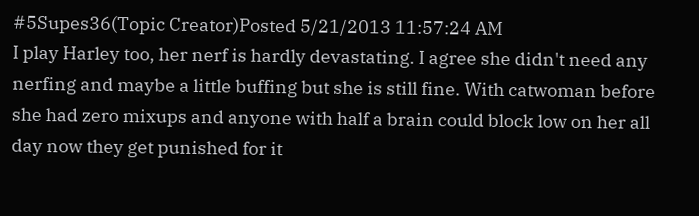#5Supes36(Topic Creator)Posted 5/21/2013 11:57:24 AM
I play Harley too, her nerf is hardly devastating. I agree she didn't need any nerfing and maybe a little buffing but she is still fine. With catwoman before she had zero mixups and anyone with half a brain could block low on her all day now they get punished for it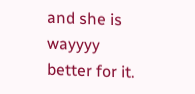and she is wayyyy better for it.